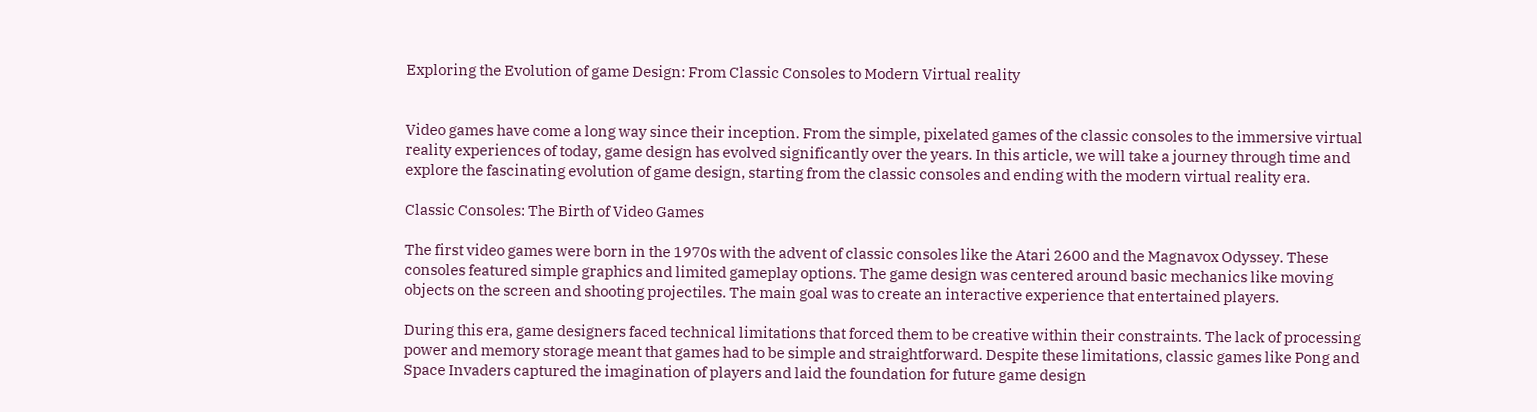Exploring the Evolution of game Design: From Classic Consoles to Modern Virtual reality


Video games have come a long way since their inception. From the simple, pixelated games of the classic consoles to the immersive virtual reality experiences of today, game design has evolved significantly over the years. In this article, we will take a journey through time and explore the fascinating evolution of game design, starting from the classic consoles and ending with the modern virtual reality era.

Classic Consoles: The Birth of Video Games

The first video games were born in the 1970s with the advent of classic consoles like the Atari 2600 and the Magnavox Odyssey. These consoles featured simple graphics and limited gameplay options. The game design was centered around basic mechanics like moving objects on the screen and shooting projectiles. The main goal was to create an interactive experience that entertained players.

During this era, game designers faced technical limitations that forced them to be creative within their constraints. The lack of processing power and memory storage meant that games had to be simple and straightforward. Despite these limitations, classic games like Pong and Space Invaders captured the imagination of players and laid the foundation for future game design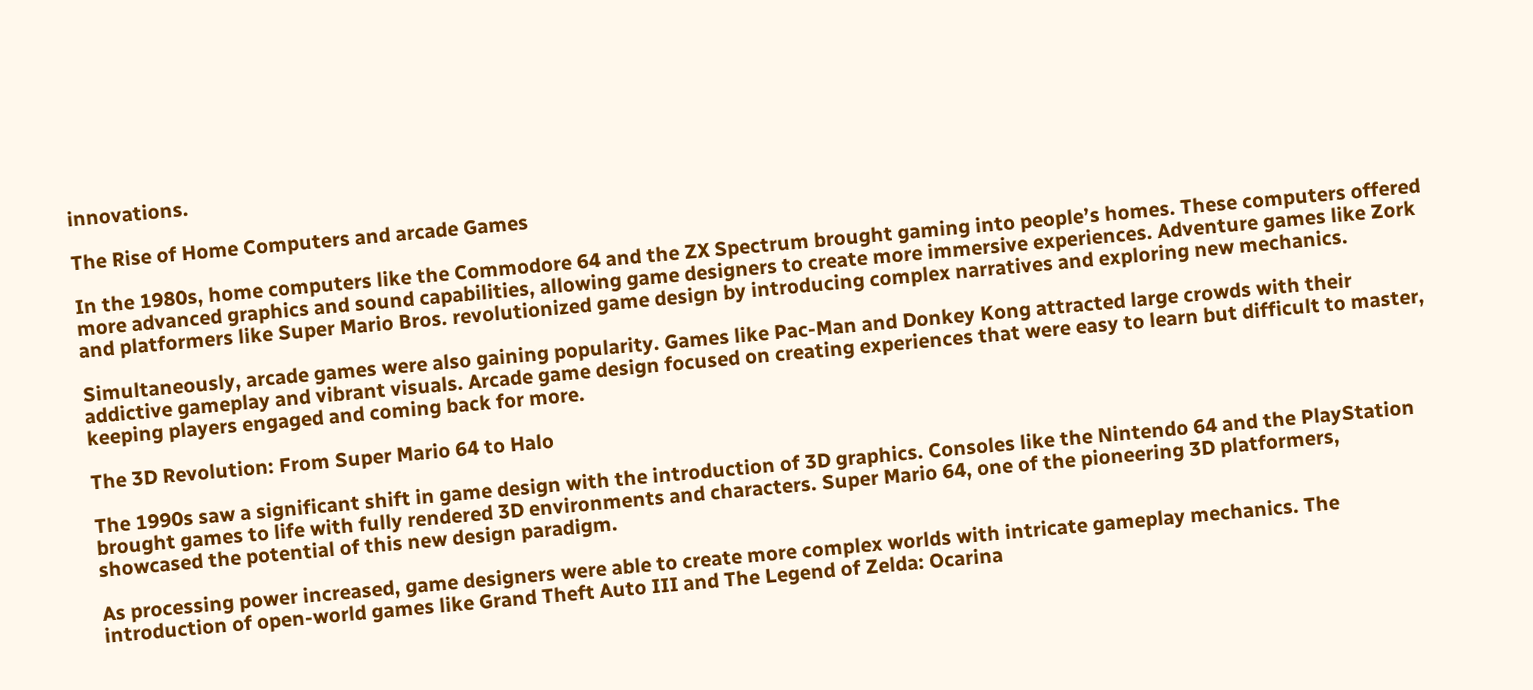innovations.

The Rise of Home Computers and arcade Games

In the 1980s, home computers like the Commodore 64 and the ZX Spectrum brought gaming into people’s homes. These computers offered more advanced graphics and sound capabilities, allowing game designers to create more immersive experiences. Adventure games like Zork and platformers like Super Mario Bros. revolutionized game design by introducing complex narratives and exploring new mechanics.

Simultaneously, arcade games were also gaining popularity. Games like Pac-Man and Donkey Kong attracted large crowds with their addictive gameplay and vibrant visuals. Arcade game design focused on creating experiences that were easy to learn but difficult to master, keeping players engaged and coming back for more.

The 3D Revolution: From Super Mario 64 to Halo

The 1990s saw a significant shift in game design with the introduction of 3D graphics. Consoles like the Nintendo 64 and the PlayStation brought games to life with fully rendered 3D environments and characters. Super Mario 64, one of the pioneering 3D platformers, showcased the potential of this new design paradigm.

As processing power increased, game designers were able to create more complex worlds with intricate gameplay mechanics. The introduction of open-world games like Grand Theft Auto III and The Legend of Zelda: Ocarina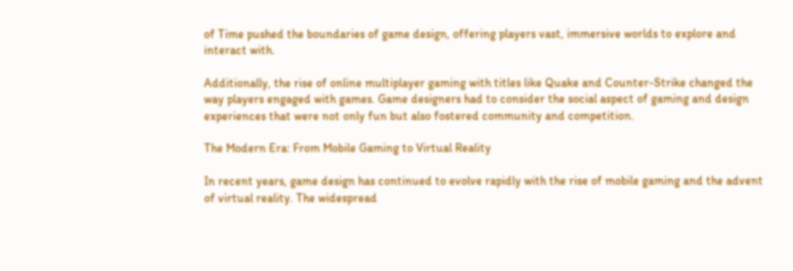of Time pushed the boundaries of game design, offering players vast, immersive worlds to explore and interact with.

Additionally, the rise of online multiplayer gaming with titles like Quake and Counter-Strike changed the way players engaged with games. Game designers had to consider the social aspect of gaming and design experiences that were not only fun but also fostered community and competition.

The Modern Era: From Mobile Gaming to Virtual Reality

In recent years, game design has continued to evolve rapidly with the rise of mobile gaming and the advent of virtual reality. The widespread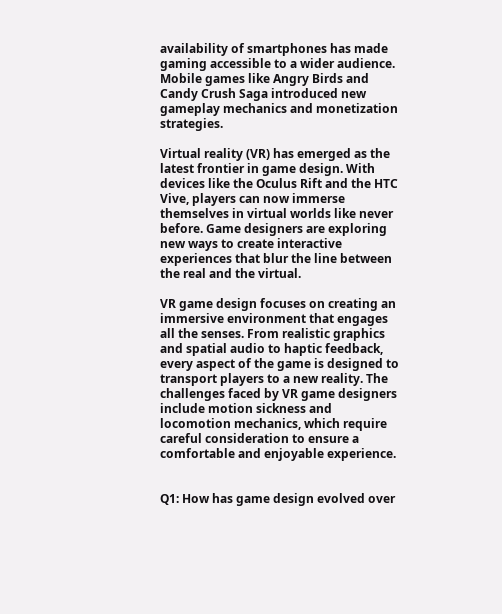availability of smartphones has made gaming accessible to a wider audience. Mobile games like Angry Birds and Candy Crush Saga introduced new gameplay mechanics and monetization strategies.

Virtual reality (VR) has emerged as the latest frontier in game design. With devices like the Oculus Rift and the HTC Vive, players can now immerse themselves in virtual worlds like never before. Game designers are exploring new ways to create interactive experiences that blur the line between the real and the virtual.

VR game design focuses on creating an immersive environment that engages all the senses. From realistic graphics and spatial audio to haptic feedback, every aspect of the game is designed to transport players to a new reality. The challenges faced by VR game designers include motion sickness and locomotion mechanics, which require careful consideration to ensure a comfortable and enjoyable experience.


Q1: How has game design evolved over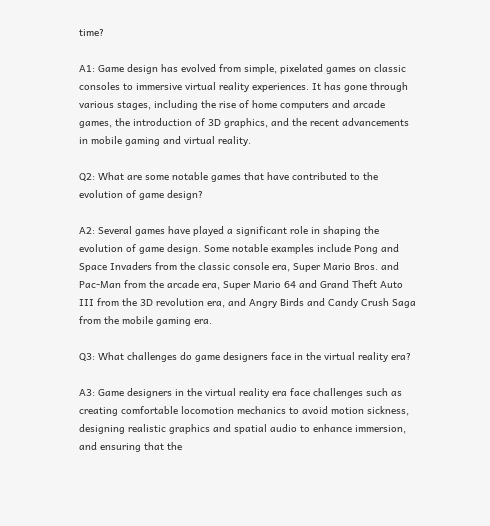time?

A1: Game design has evolved from simple, pixelated games on classic consoles to immersive virtual reality experiences. It has gone through various stages, including the rise of home computers and arcade games, the introduction of 3D graphics, and the recent advancements in mobile gaming and virtual reality.

Q2: What are some notable games that have contributed to the evolution of game design?

A2: Several games have played a significant role in shaping the evolution of game design. Some notable examples include Pong and Space Invaders from the classic console era, Super Mario Bros. and Pac-Man from the arcade era, Super Mario 64 and Grand Theft Auto III from the 3D revolution era, and Angry Birds and Candy Crush Saga from the mobile gaming era.

Q3: What challenges do game designers face in the virtual reality era?

A3: Game designers in the virtual reality era face challenges such as creating comfortable locomotion mechanics to avoid motion sickness, designing realistic graphics and spatial audio to enhance immersion, and ensuring that the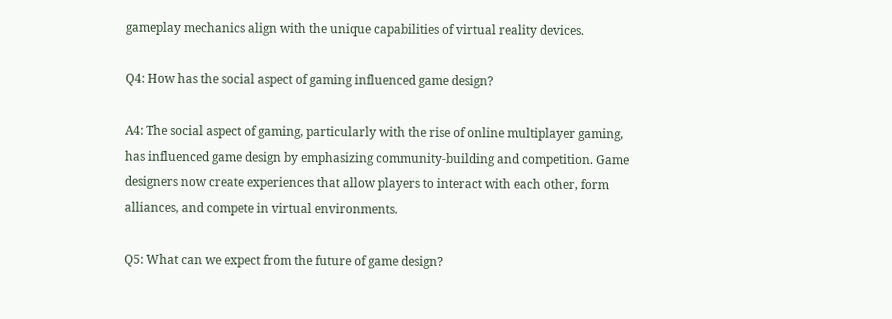gameplay mechanics align with the unique capabilities of virtual reality devices.

Q4: How has the social aspect of gaming influenced game design?

A4: The social aspect of gaming, particularly with the rise of online multiplayer gaming, has influenced game design by emphasizing community-building and competition. Game designers now create experiences that allow players to interact with each other, form alliances, and compete in virtual environments.

Q5: What can we expect from the future of game design?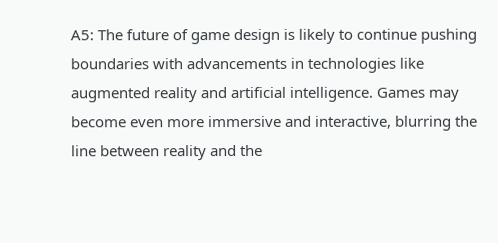A5: The future of game design is likely to continue pushing boundaries with advancements in technologies like augmented reality and artificial intelligence. Games may become even more immersive and interactive, blurring the line between reality and the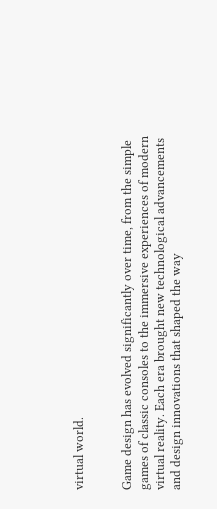virtual world.


Game design has evolved significantly over time, from the simple games of classic consoles to the immersive experiences of modern virtual reality. Each era brought new technological advancements and design innovations that shaped the way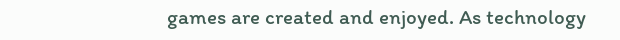games are created and enjoyed. As technology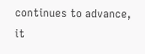continues to advance, it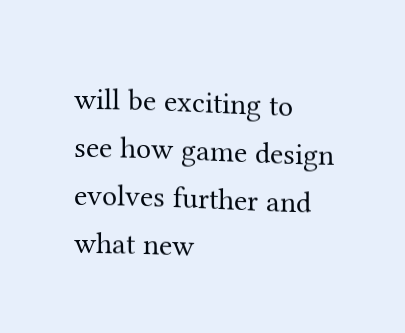will be exciting to see how game design evolves further and what new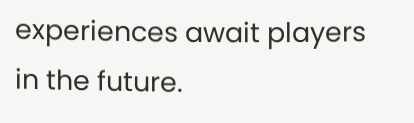experiences await players in the future.